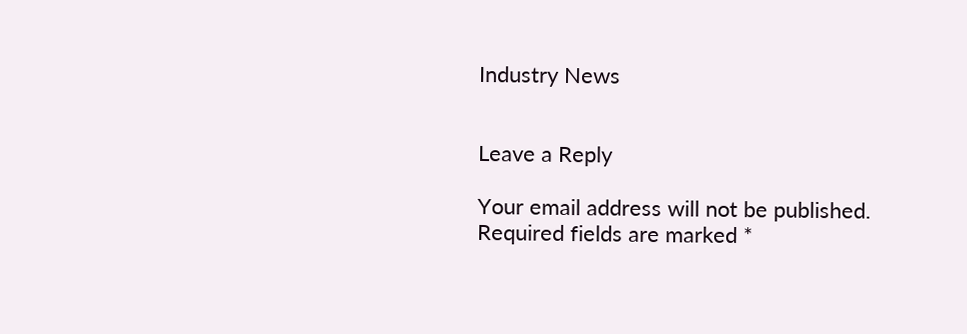Industry News


Leave a Reply

Your email address will not be published. Required fields are marked *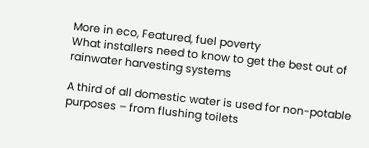More in eco, Featured, fuel poverty
What installers need to know to get the best out of rainwater harvesting systems

A third of all domestic water is used for non-potable purposes – from flushing toilets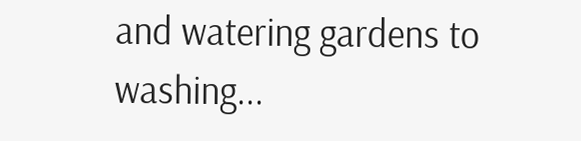and watering gardens to washing...